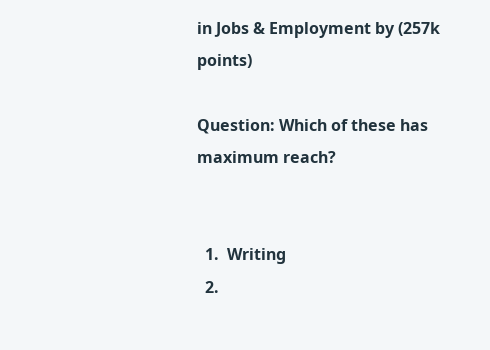in Jobs & Employment by (257k points)

Question: Which of these has maximum reach?


  1.  Writing
  2.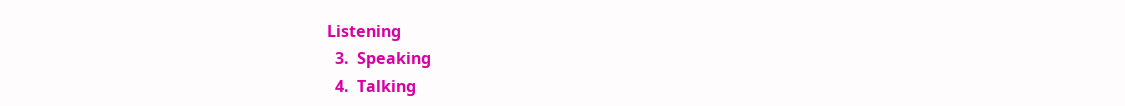Listening
  3.  Speaking
  4.  Talking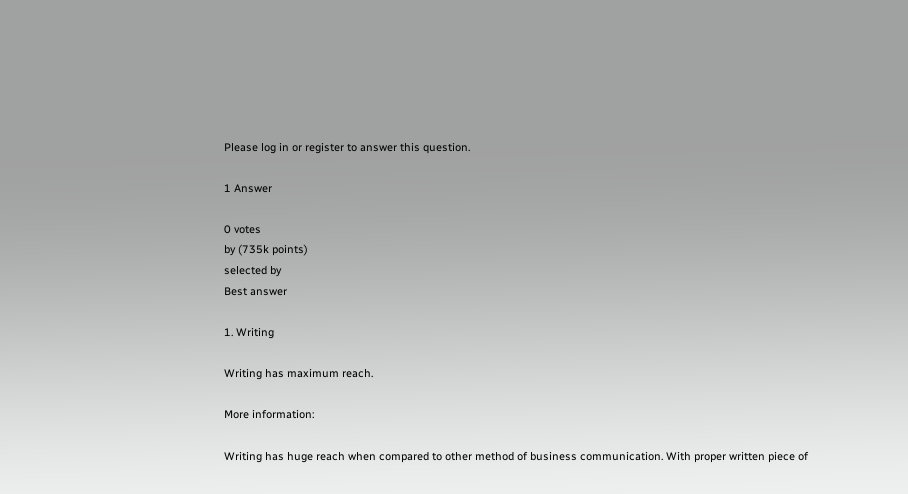Please log in or register to answer this question.

1 Answer

0 votes
by (735k points)
selected by
Best answer

1. Writing

Writing has maximum reach.

More information:

Writing has huge reach when compared to other method of business communication. With proper written piece of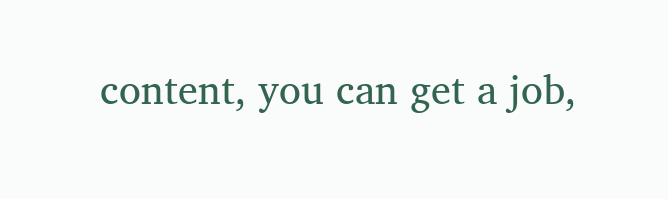content, you can get a job,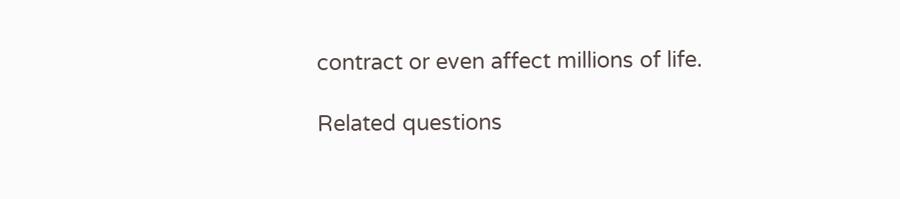contract or even affect millions of life.

Related questions